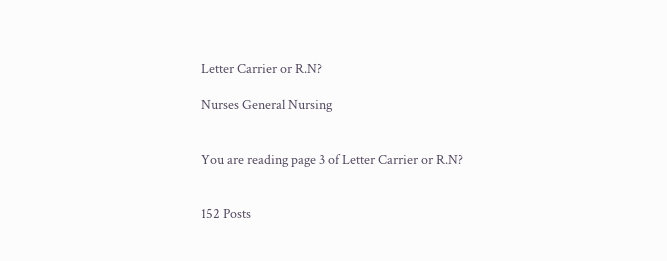Letter Carrier or R.N?

Nurses General Nursing


You are reading page 3 of Letter Carrier or R.N?


152 Posts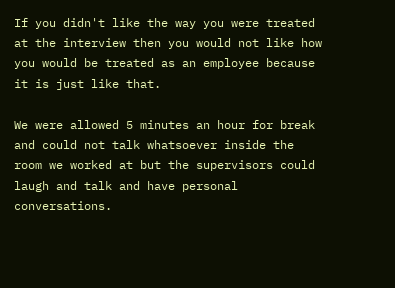If you didn't like the way you were treated at the interview then you would not like how you would be treated as an employee because it is just like that.

We were allowed 5 minutes an hour for break and could not talk whatsoever inside the room we worked at but the supervisors could laugh and talk and have personal conversations.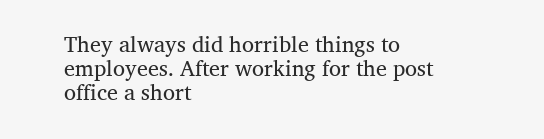They always did horrible things to employees. After working for the post office a short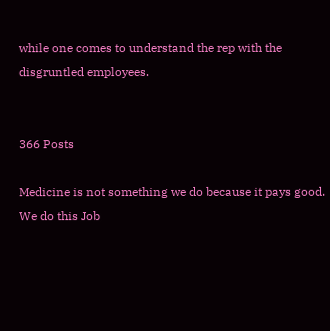while one comes to understand the rep with the disgruntled employees.


366 Posts

Medicine is not something we do because it pays good. We do this Job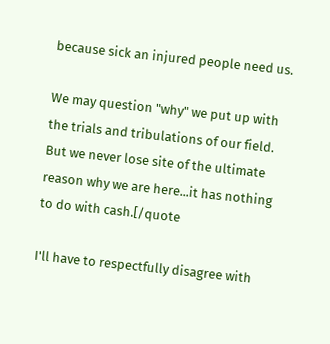because sick an injured people need us.

We may question "why" we put up with the trials and tribulations of our field. But we never lose site of the ultimate reason why we are here...it has nothing to do with cash.[/quote

I'll have to respectfully disagree with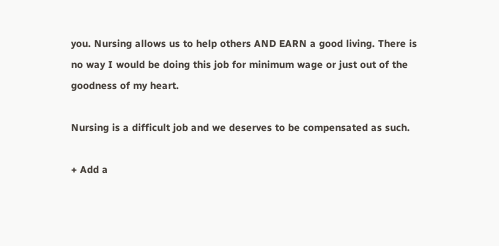you. Nursing allows us to help others AND EARN a good living. There is no way I would be doing this job for minimum wage or just out of the goodness of my heart.

Nursing is a difficult job and we deserves to be compensated as such.

+ Add a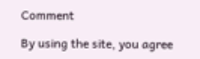Comment

By using the site, you agree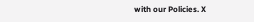with our Policies. X